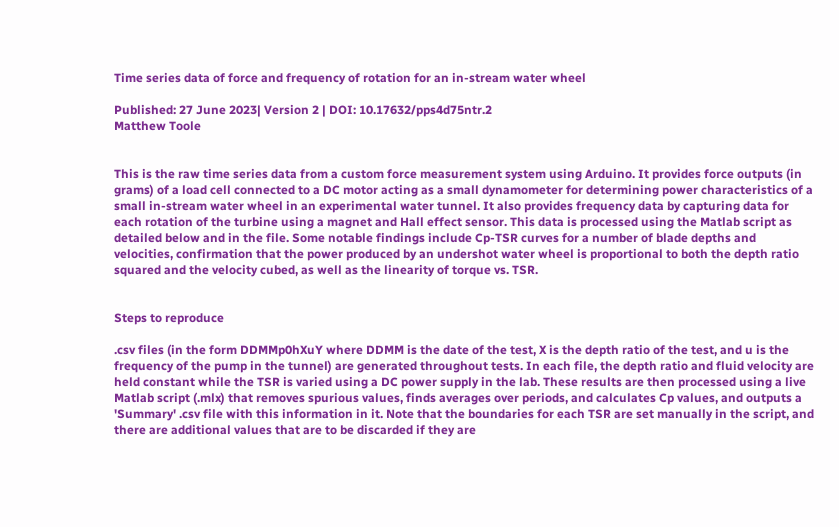Time series data of force and frequency of rotation for an in-stream water wheel

Published: 27 June 2023| Version 2 | DOI: 10.17632/pps4d75ntr.2
Matthew Toole


This is the raw time series data from a custom force measurement system using Arduino. It provides force outputs (in grams) of a load cell connected to a DC motor acting as a small dynamometer for determining power characteristics of a small in-stream water wheel in an experimental water tunnel. It also provides frequency data by capturing data for each rotation of the turbine using a magnet and Hall effect sensor. This data is processed using the Matlab script as detailed below and in the file. Some notable findings include Cp-TSR curves for a number of blade depths and velocities, confirmation that the power produced by an undershot water wheel is proportional to both the depth ratio squared and the velocity cubed, as well as the linearity of torque vs. TSR.


Steps to reproduce

.csv files (in the form DDMMp0hXuY where DDMM is the date of the test, X is the depth ratio of the test, and u is the frequency of the pump in the tunnel) are generated throughout tests. In each file, the depth ratio and fluid velocity are held constant while the TSR is varied using a DC power supply in the lab. These results are then processed using a live Matlab script (.mlx) that removes spurious values, finds averages over periods, and calculates Cp values, and outputs a 'Summary' .csv file with this information in it. Note that the boundaries for each TSR are set manually in the script, and there are additional values that are to be discarded if they are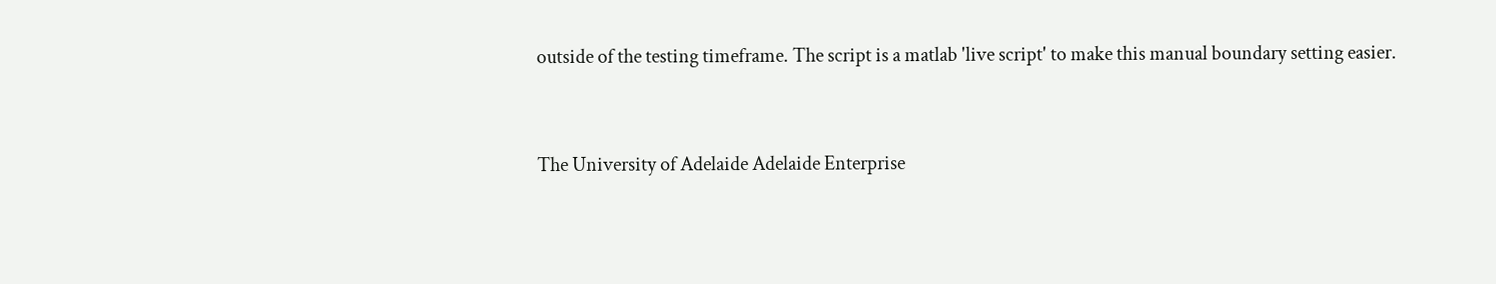outside of the testing timeframe. The script is a matlab 'live script' to make this manual boundary setting easier.


The University of Adelaide Adelaide Enterprise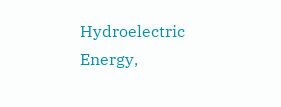Hydroelectric Energy,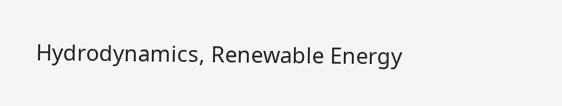Hydrodynamics, Renewable Energy